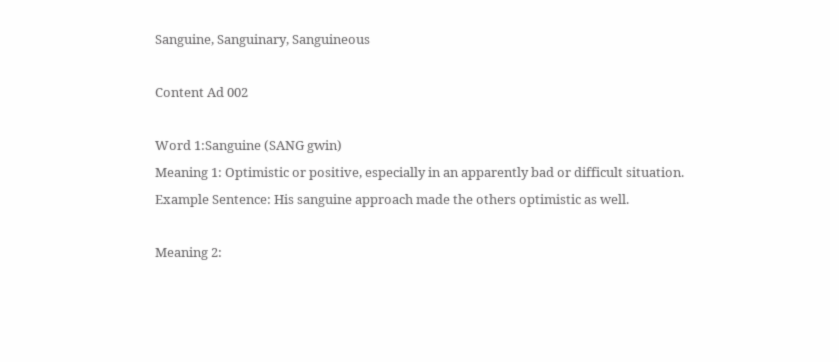Sanguine, Sanguinary, Sanguineous

Content Ad 002

Word 1:Sanguine (SANG gwin)
Meaning 1: Optimistic or positive, especially in an apparently bad or difficult situation.
Example Sentence: His sanguine approach made the others optimistic as well.

Meaning 2: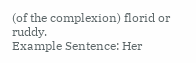(of the complexion) florid or ruddy.
Example Sentence: Her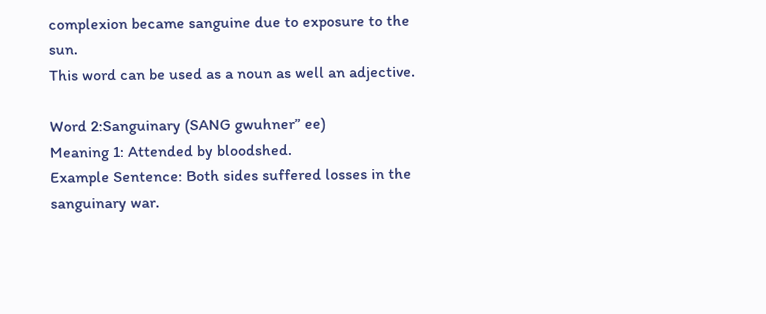complexion became sanguine due to exposure to the sun.
This word can be used as a noun as well an adjective.

Word 2:Sanguinary (SANG gwuhner” ee)
Meaning 1: Attended by bloodshed.
Example Sentence: Both sides suffered losses in the sanguinary war.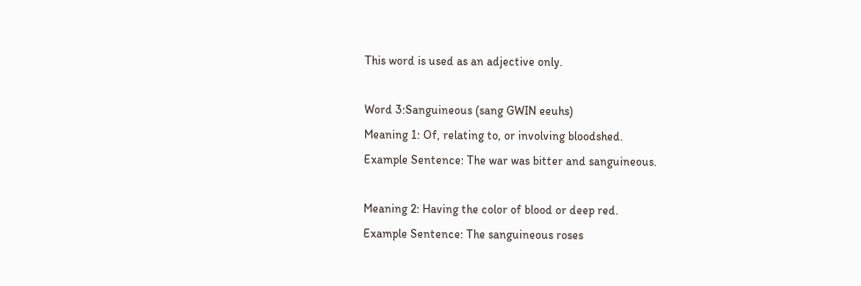This word is used as an adjective only.

Word 3:Sanguineous (sang GWIN eeuhs)
Meaning 1: Of, relating to, or involving bloodshed.
Example Sentence: The war was bitter and sanguineous.

Meaning 2: Having the color of blood or deep red.
Example Sentence: The sanguineous roses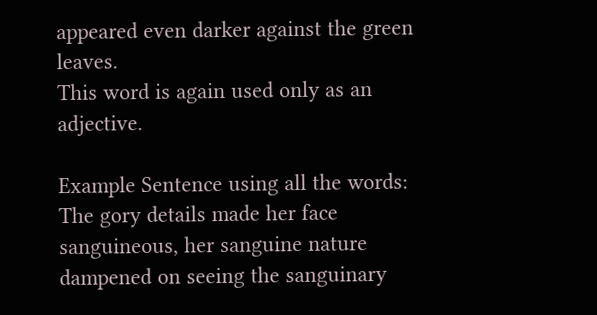appeared even darker against the green leaves.
This word is again used only as an adjective.

Example Sentence using all the words:
The gory details made her face sanguineous, her sanguine nature dampened on seeing the sanguinary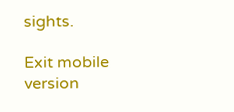sights.

Exit mobile version